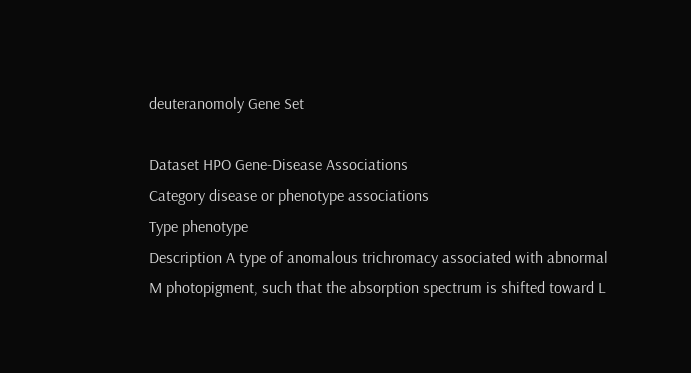deuteranomoly Gene Set

Dataset HPO Gene-Disease Associations
Category disease or phenotype associations
Type phenotype
Description A type of anomalous trichromacy associated with abnormal M photopigment, such that the absorption spectrum is shifted toward L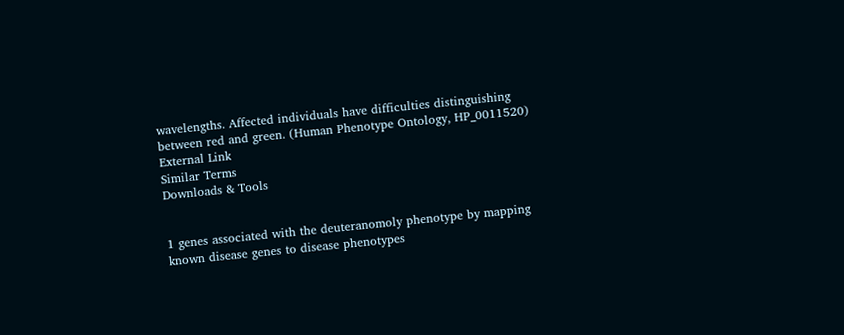wavelengths. Affected individuals have difficulties distinguishing between red and green. (Human Phenotype Ontology, HP_0011520)
External Link
Similar Terms
Downloads & Tools


1 genes associated with the deuteranomoly phenotype by mapping known disease genes to disease phenotypes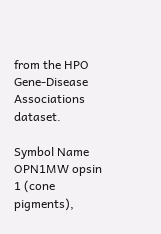from the HPO Gene-Disease Associations dataset.

Symbol Name
OPN1MW opsin 1 (cone pigments),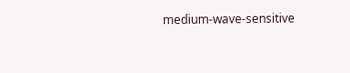medium-wave-sensitive